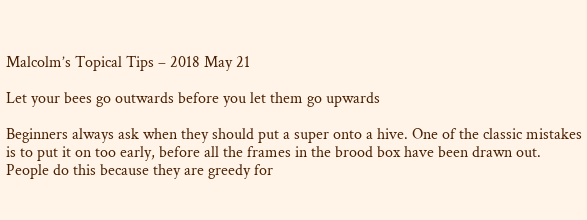Malcolm’s Topical Tips – 2018 May 21

Let your bees go outwards before you let them go upwards

Beginners always ask when they should put a super onto a hive. One of the classic mistakes is to put it on too early, before all the frames in the brood box have been drawn out. People do this because they are greedy for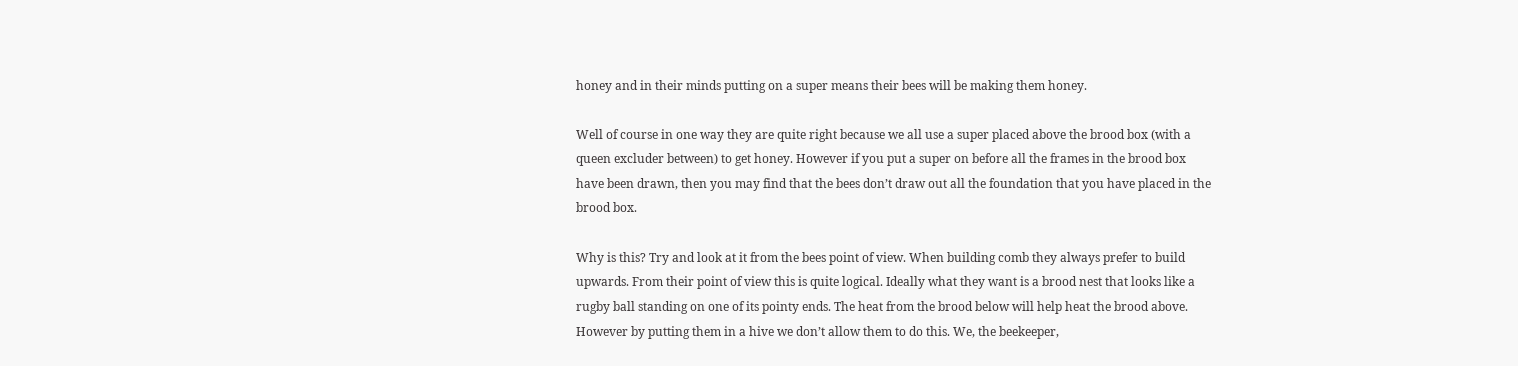honey and in their minds putting on a super means their bees will be making them honey.

Well of course in one way they are quite right because we all use a super placed above the brood box (with a queen excluder between) to get honey. However if you put a super on before all the frames in the brood box have been drawn, then you may find that the bees don’t draw out all the foundation that you have placed in the brood box.

Why is this? Try and look at it from the bees point of view. When building comb they always prefer to build upwards. From their point of view this is quite logical. Ideally what they want is a brood nest that looks like a rugby ball standing on one of its pointy ends. The heat from the brood below will help heat the brood above. However by putting them in a hive we don’t allow them to do this. We, the beekeeper,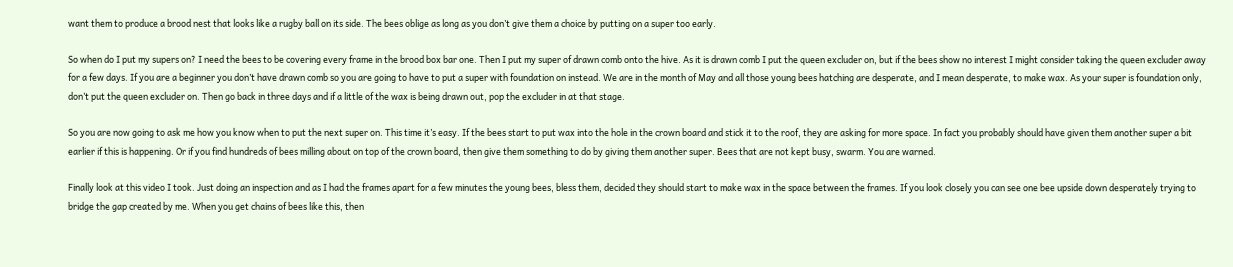want them to produce a brood nest that looks like a rugby ball on its side. The bees oblige as long as you don’t give them a choice by putting on a super too early.

So when do I put my supers on? I need the bees to be covering every frame in the brood box bar one. Then I put my super of drawn comb onto the hive. As it is drawn comb I put the queen excluder on, but if the bees show no interest I might consider taking the queen excluder away for a few days. If you are a beginner you don’t have drawn comb so you are going to have to put a super with foundation on instead. We are in the month of May and all those young bees hatching are desperate, and I mean desperate, to make wax. As your super is foundation only, don’t put the queen excluder on. Then go back in three days and if a little of the wax is being drawn out, pop the excluder in at that stage.

So you are now going to ask me how you know when to put the next super on. This time it’s easy. If the bees start to put wax into the hole in the crown board and stick it to the roof, they are asking for more space. In fact you probably should have given them another super a bit earlier if this is happening. Or if you find hundreds of bees milling about on top of the crown board, then give them something to do by giving them another super. Bees that are not kept busy, swarm. You are warned.

Finally look at this video I took. Just doing an inspection and as I had the frames apart for a few minutes the young bees, bless them, decided they should start to make wax in the space between the frames. If you look closely you can see one bee upside down desperately trying to bridge the gap created by me. When you get chains of bees like this, then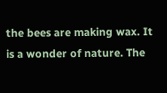the bees are making wax. It is a wonder of nature. The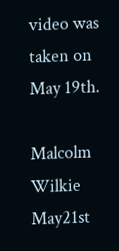video was taken on May 19th.

Malcolm Wilkie May21st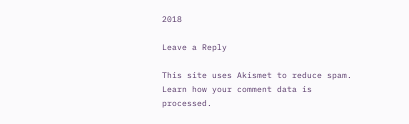2018

Leave a Reply

This site uses Akismet to reduce spam. Learn how your comment data is processed.